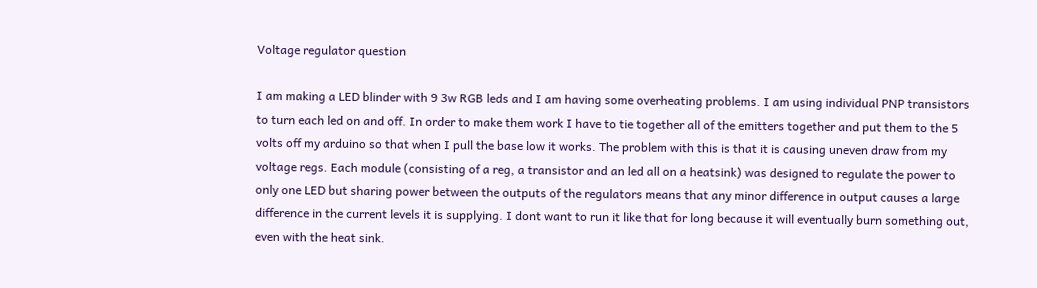Voltage regulator question

I am making a LED blinder with 9 3w RGB leds and I am having some overheating problems. I am using individual PNP transistors to turn each led on and off. In order to make them work I have to tie together all of the emitters together and put them to the 5 volts off my arduino so that when I pull the base low it works. The problem with this is that it is causing uneven draw from my voltage regs. Each module (consisting of a reg, a transistor and an led all on a heatsink) was designed to regulate the power to only one LED but sharing power between the outputs of the regulators means that any minor difference in output causes a large difference in the current levels it is supplying. I dont want to run it like that for long because it will eventually burn something out, even with the heat sink.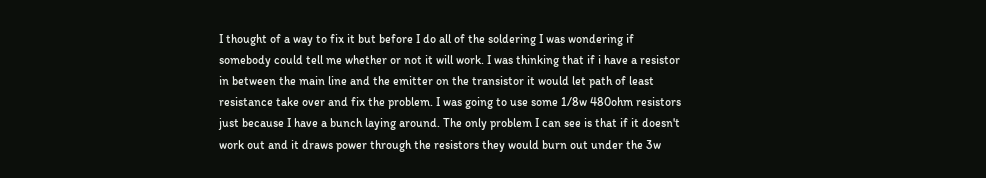I thought of a way to fix it but before I do all of the soldering I was wondering if somebody could tell me whether or not it will work. I was thinking that if i have a resistor in between the main line and the emitter on the transistor it would let path of least resistance take over and fix the problem. I was going to use some 1/8w 480ohm resistors just because I have a bunch laying around. The only problem I can see is that if it doesn't work out and it draws power through the resistors they would burn out under the 3w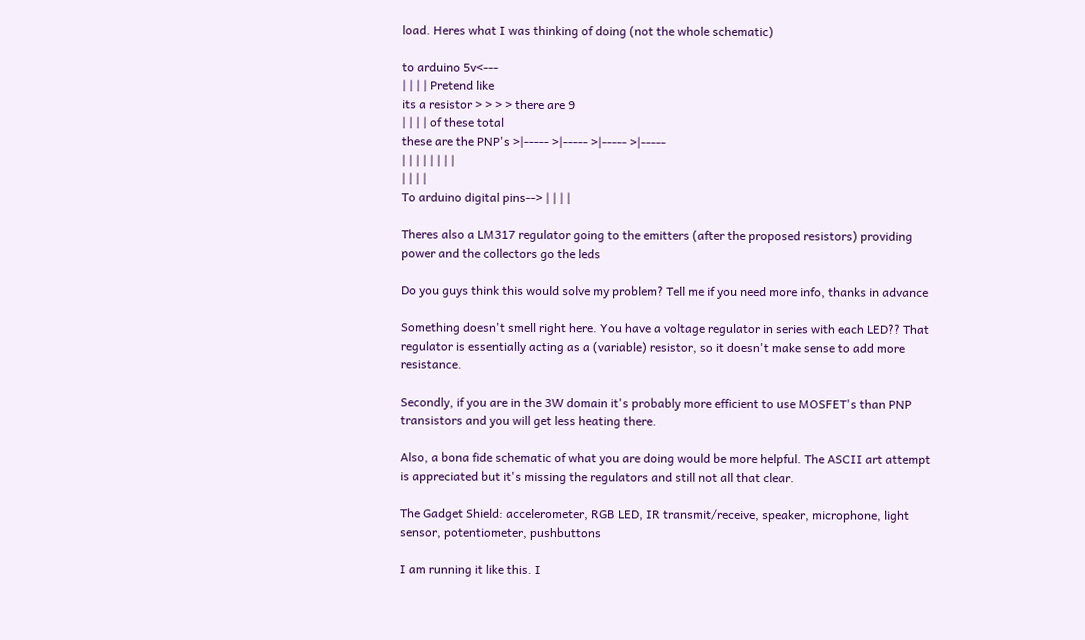load. Heres what I was thinking of doing (not the whole schematic)

to arduino 5v<---
| | | | Pretend like
its a resistor > > > > there are 9
| | | | of these total
these are the PNP's >|----- >|----- >|----- >|-----
| | | | | | | |
| | | |
To arduino digital pins--> | | | |

Theres also a LM317 regulator going to the emitters (after the proposed resistors) providing power and the collectors go the leds

Do you guys think this would solve my problem? Tell me if you need more info, thanks in advance

Something doesn't smell right here. You have a voltage regulator in series with each LED?? That regulator is essentially acting as a (variable) resistor, so it doesn't make sense to add more resistance.

Secondly, if you are in the 3W domain it's probably more efficient to use MOSFET's than PNP transistors and you will get less heating there.

Also, a bona fide schematic of what you are doing would be more helpful. The ASCII art attempt is appreciated but it's missing the regulators and still not all that clear.

The Gadget Shield: accelerometer, RGB LED, IR transmit/receive, speaker, microphone, light sensor, potentiometer, pushbuttons

I am running it like this. I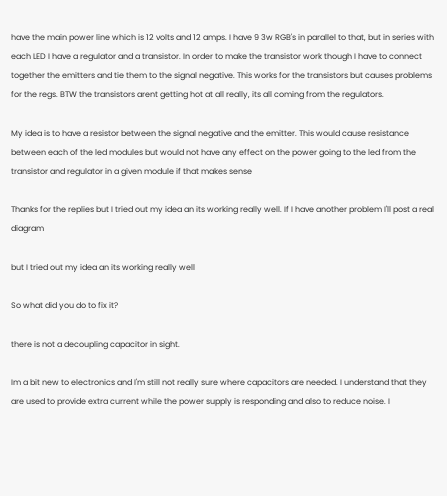have the main power line which is 12 volts and 12 amps. I have 9 3w RGB's in parallel to that, but in series with each LED I have a regulator and a transistor. In order to make the transistor work though I have to connect together the emitters and tie them to the signal negative. This works for the transistors but causes problems for the regs. BTW the transistors arent getting hot at all really, its all coming from the regulators.

My idea is to have a resistor between the signal negative and the emitter. This would cause resistance between each of the led modules but would not have any effect on the power going to the led from the transistor and regulator in a given module if that makes sense

Thanks for the replies but I tried out my idea an its working really well. If I have another problem I'll post a real diagram

but I tried out my idea an its working really well

So what did you do to fix it?

there is not a decoupling capacitor in sight.

Im a bit new to electronics and I'm still not really sure where capacitors are needed. I understand that they are used to provide extra current while the power supply is responding and also to reduce noise. I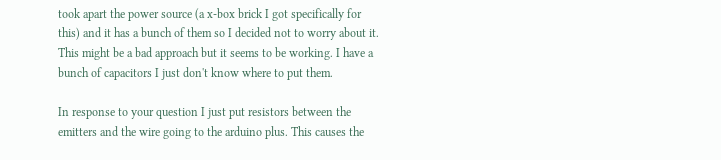took apart the power source (a x-box brick I got specifically for this) and it has a bunch of them so I decided not to worry about it. This might be a bad approach but it seems to be working. I have a bunch of capacitors I just don't know where to put them.

In response to your question I just put resistors between the emitters and the wire going to the arduino plus. This causes the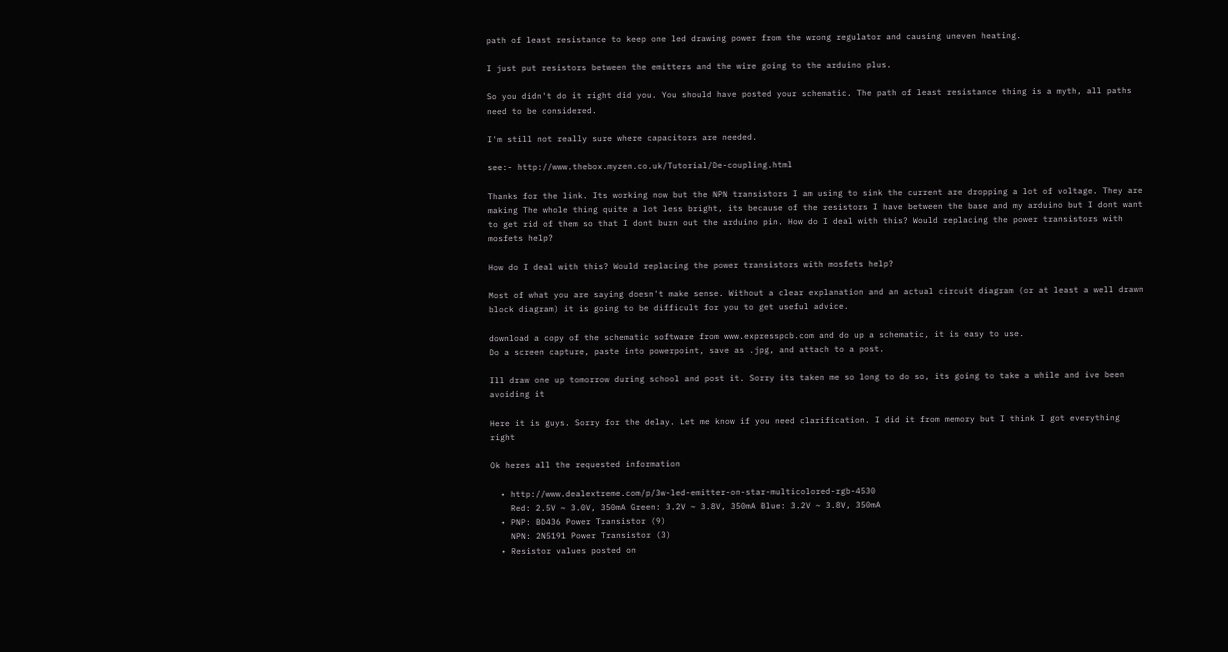path of least resistance to keep one led drawing power from the wrong regulator and causing uneven heating.

I just put resistors between the emitters and the wire going to the arduino plus.

So you didn't do it right did you. You should have posted your schematic. The path of least resistance thing is a myth, all paths need to be considered.

I'm still not really sure where capacitors are needed.

see:- http://www.thebox.myzen.co.uk/Tutorial/De-coupling.html

Thanks for the link. Its working now but the NPN transistors I am using to sink the current are dropping a lot of voltage. They are making The whole thing quite a lot less bright, its because of the resistors I have between the base and my arduino but I dont want to get rid of them so that I dont burn out the arduino pin. How do I deal with this? Would replacing the power transistors with mosfets help?

How do I deal with this? Would replacing the power transistors with mosfets help?

Most of what you are saying doesn't make sense. Without a clear explanation and an actual circuit diagram (or at least a well drawn block diagram) it is going to be difficult for you to get useful advice.

download a copy of the schematic software from www.expresspcb.com and do up a schematic, it is easy to use.
Do a screen capture, paste into powerpoint, save as .jpg, and attach to a post.

Ill draw one up tomorrow during school and post it. Sorry its taken me so long to do so, its going to take a while and ive been avoiding it

Here it is guys. Sorry for the delay. Let me know if you need clarification. I did it from memory but I think I got everything right

Ok heres all the requested information

  • http://www.dealextreme.com/p/3w-led-emitter-on-star-multicolored-rgb-4530
    Red: 2.5V ~ 3.0V, 350mA Green: 3.2V ~ 3.8V, 350mA Blue: 3.2V ~ 3.8V, 350mA
  • PNP: BD436 Power Transistor (9)
    NPN: 2N5191 Power Transistor (3)
  • Resistor values posted on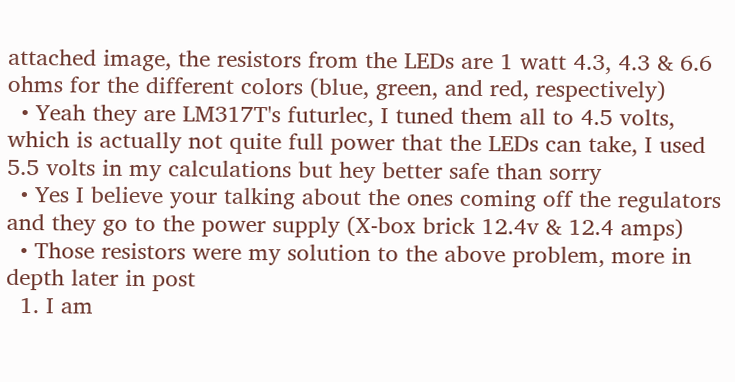attached image, the resistors from the LEDs are 1 watt 4.3, 4.3 & 6.6 ohms for the different colors (blue, green, and red, respectively)
  • Yeah they are LM317T's futurlec, I tuned them all to 4.5 volts, which is actually not quite full power that the LEDs can take, I used 5.5 volts in my calculations but hey better safe than sorry
  • Yes I believe your talking about the ones coming off the regulators and they go to the power supply (X-box brick 12.4v & 12.4 amps)
  • Those resistors were my solution to the above problem, more in depth later in post
  1. I am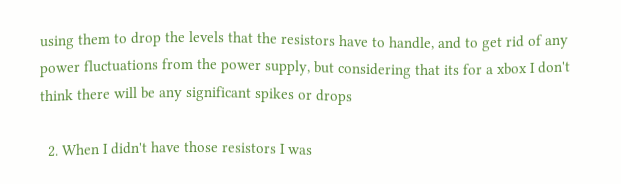using them to drop the levels that the resistors have to handle, and to get rid of any power fluctuations from the power supply, but considering that its for a xbox I don't think there will be any significant spikes or drops

  2. When I didn't have those resistors I was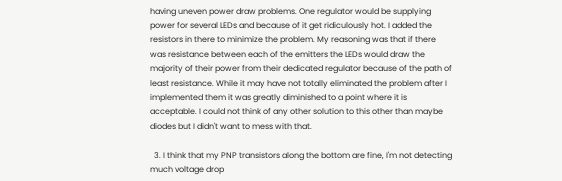having uneven power draw problems. One regulator would be supplying power for several LEDs and because of it get ridiculously hot. I added the resistors in there to minimize the problem. My reasoning was that if there was resistance between each of the emitters the LEDs would draw the majority of their power from their dedicated regulator because of the path of least resistance. While it may have not totally eliminated the problem after I implemented them it was greatly diminished to a point where it is acceptable. I could not think of any other solution to this other than maybe diodes but I didn't want to mess with that.

  3. I think that my PNP transistors along the bottom are fine, I'm not detecting much voltage drop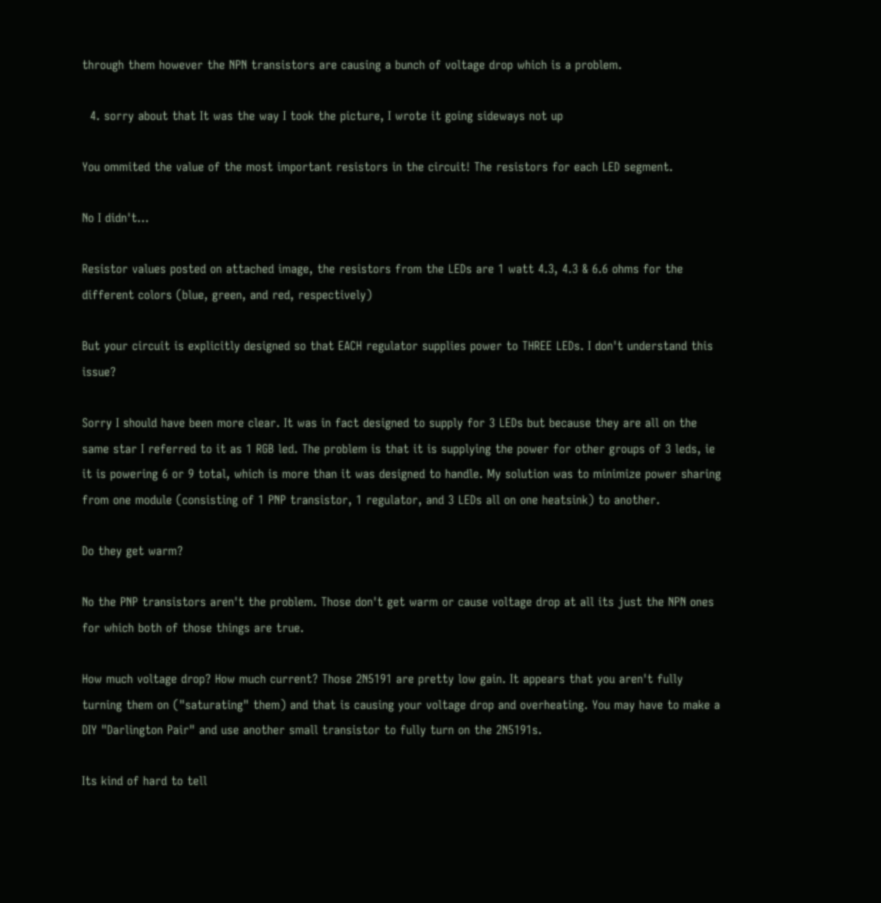through them however the NPN transistors are causing a bunch of voltage drop which is a problem.

  4. sorry about that It was the way I took the picture, I wrote it going sideways not up

You ommited the value of the most important resistors in the circuit! The resistors for each LED segment.

No I didn't...

Resistor values posted on attached image, the resistors from the LEDs are 1 watt 4.3, 4.3 & 6.6 ohms for the different colors (blue, green, and red, respectively)

But your circuit is explicitly designed so that EACH regulator supplies power to THREE LEDs. I don't understand this issue?

Sorry I should have been more clear. It was in fact designed to supply for 3 LEDs but because they are all on the same star I referred to it as 1 RGB led. The problem is that it is supplying the power for other groups of 3 leds, ie it is powering 6 or 9 total, which is more than it was designed to handle. My solution was to minimize power sharing from one module (consisting of 1 PNP transistor, 1 regulator, and 3 LEDs all on one heatsink) to another.

Do they get warm?

No the PNP transistors aren't the problem. Those don't get warm or cause voltage drop at all its just the NPN ones for which both of those things are true.

How much voltage drop? How much current? Those 2N5191 are pretty low gain. It appears that you aren't fully turning them on ("saturating" them) and that is causing your voltage drop and overheating. You may have to make a DIY "Darlington Pair" and use another small transistor to fully turn on the 2N5191s.

Its kind of hard to tell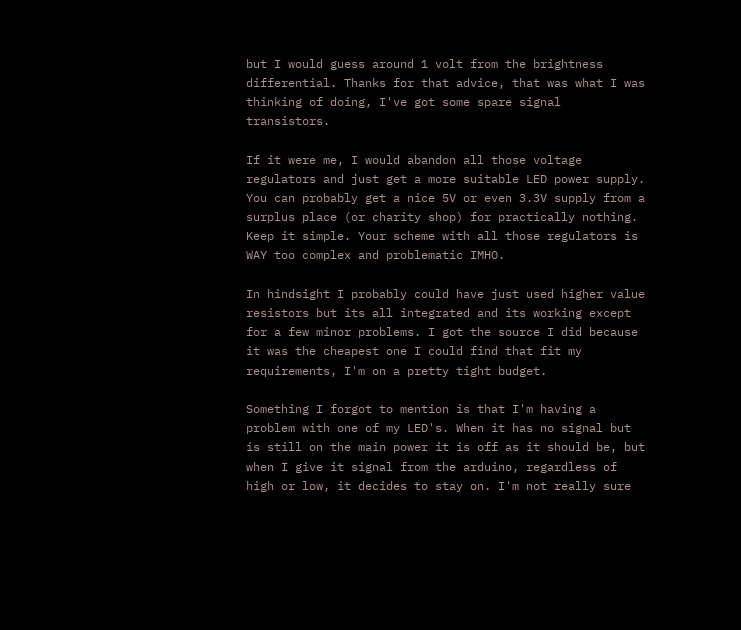but I would guess around 1 volt from the brightness differential. Thanks for that advice, that was what I was thinking of doing, I've got some spare signal transistors.

If it were me, I would abandon all those voltage regulators and just get a more suitable LED power supply. You can probably get a nice 5V or even 3.3V supply from a surplus place (or charity shop) for practically nothing. Keep it simple. Your scheme with all those regulators is WAY too complex and problematic IMHO.

In hindsight I probably could have just used higher value resistors but its all integrated and its working except for a few minor problems. I got the source I did because it was the cheapest one I could find that fit my requirements, I'm on a pretty tight budget.

Something I forgot to mention is that I'm having a problem with one of my LED's. When it has no signal but is still on the main power it is off as it should be, but when I give it signal from the arduino, regardless of high or low, it decides to stay on. I'm not really sure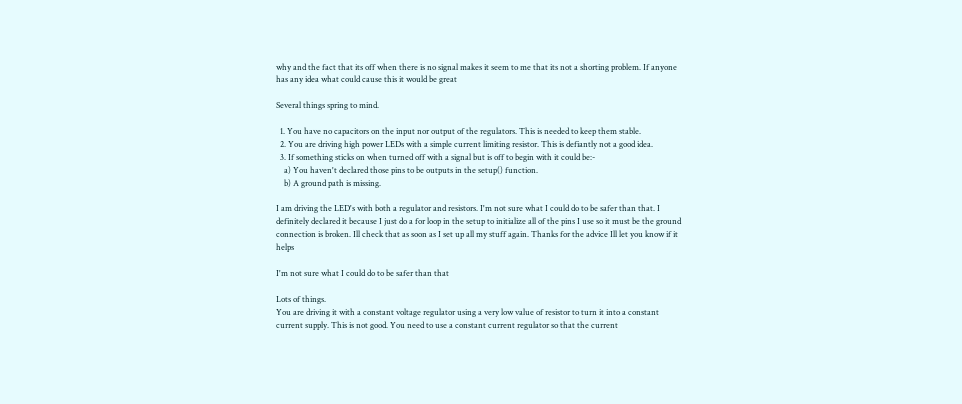why and the fact that its off when there is no signal makes it seem to me that its not a shorting problem. If anyone has any idea what could cause this it would be great

Several things spring to mind.

  1. You have no capacitors on the input nor output of the regulators. This is needed to keep them stable.
  2. You are driving high power LEDs with a simple current limiting resistor. This is defiantly not a good idea.
  3. If something sticks on when turned off with a signal but is off to begin with it could be:-
    a) You haven't declared those pins to be outputs in the setup() function.
    b) A ground path is missing.

I am driving the LED's with both a regulator and resistors. I'm not sure what I could do to be safer than that. I definitely declared it because I just do a for loop in the setup to initialize all of the pins I use so it must be the ground connection is broken. Ill check that as soon as I set up all my stuff again. Thanks for the advice Ill let you know if it helps

I'm not sure what I could do to be safer than that

Lots of things.
You are driving it with a constant voltage regulator using a very low value of resistor to turn it into a constant current supply. This is not good. You need to use a constant current regulator so that the current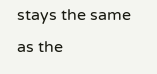stays the same as the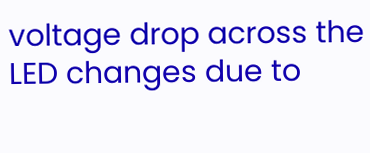voltage drop across the LED changes due to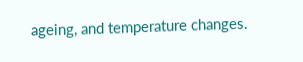ageing, and temperature changes.